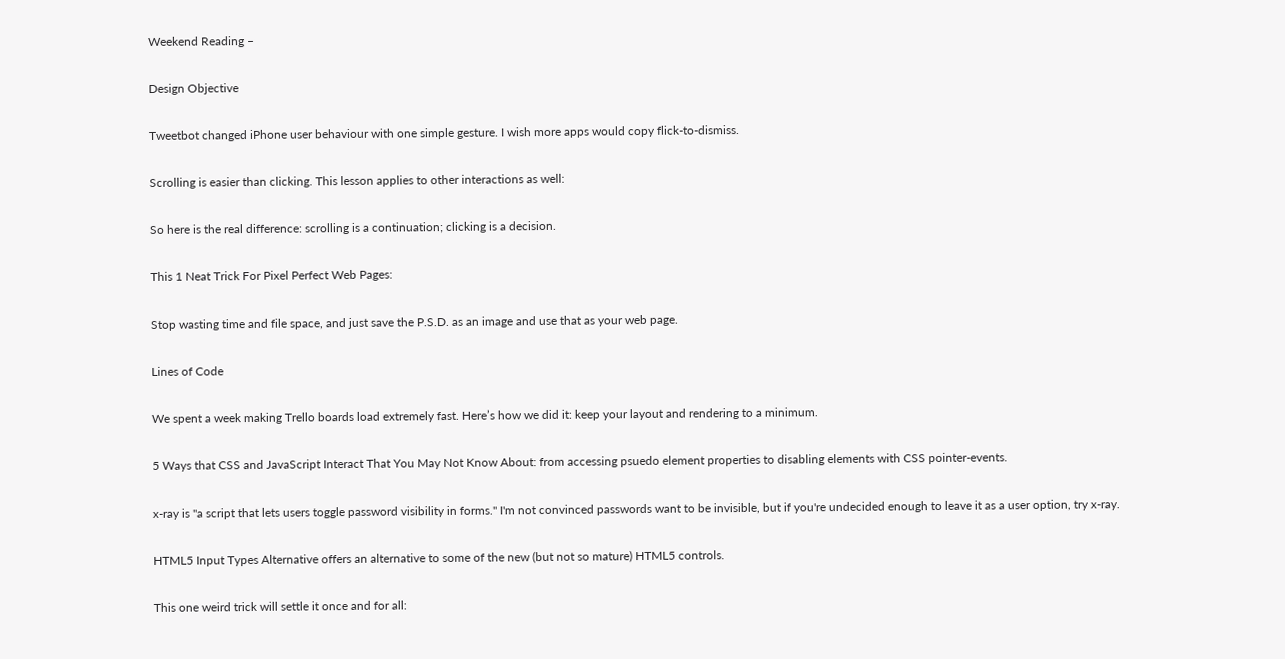Weekend Reading –

Design Objective

Tweetbot changed iPhone user behaviour with one simple gesture. I wish more apps would copy flick-to-dismiss.

Scrolling is easier than clicking. This lesson applies to other interactions as well:

So here is the real difference: scrolling is a continuation; clicking is a decision.

This 1 Neat Trick For Pixel Perfect Web Pages:

Stop wasting time and file space, and just save the P.S.D. as an image and use that as your web page.

Lines of Code

We spent a week making Trello boards load extremely fast. Here’s how we did it: keep your layout and rendering to a minimum.

5 Ways that CSS and JavaScript Interact That You May Not Know About: from accessing psuedo element properties to disabling elements with CSS pointer-events.

x-ray is "a script that lets users toggle password visibility in forms." I'm not convinced passwords want to be invisible, but if you're undecided enough to leave it as a user option, try x-ray.

HTML5 Input Types Alternative offers an alternative to some of the new (but not so mature) HTML5 controls.

This one weird trick will settle it once and for all: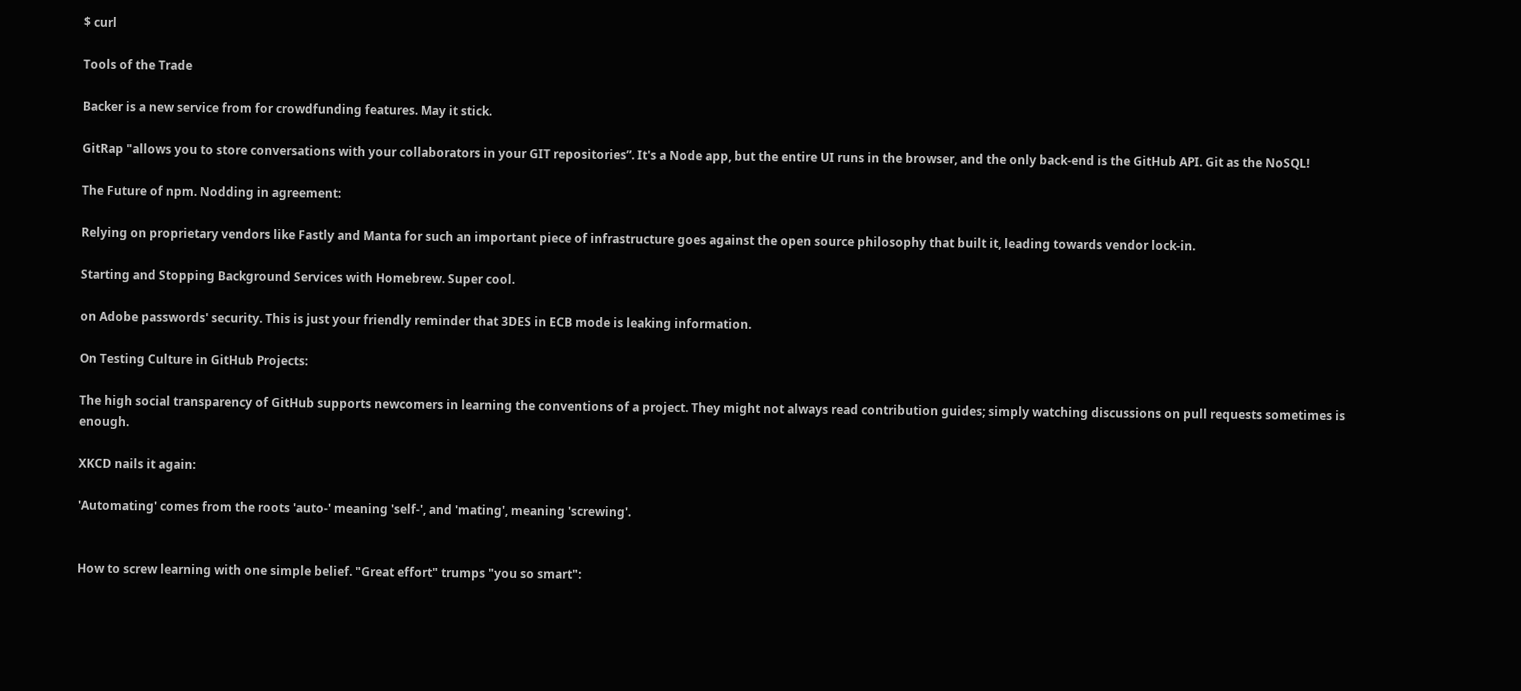$ curl

Tools of the Trade

Backer is a new service from for crowdfunding features. May it stick.

GitRap "allows you to store conversations with your collaborators in your GIT repositories”. It's a Node app, but the entire UI runs in the browser, and the only back-end is the GitHub API. Git as the NoSQL!

The Future of npm. Nodding in agreement:

Relying on proprietary vendors like Fastly and Manta for such an important piece of infrastructure goes against the open source philosophy that built it, leading towards vendor lock-in.

Starting and Stopping Background Services with Homebrew. Super cool.

on Adobe passwords' security. This is just your friendly reminder that 3DES in ECB mode is leaking information.

On Testing Culture in GitHub Projects:

The high social transparency of GitHub supports newcomers in learning the conventions of a project. They might not always read contribution guides; simply watching discussions on pull requests sometimes is enough.

XKCD nails it again:

'Automating' comes from the roots 'auto-' meaning 'self-', and 'mating', meaning 'screwing'.


How to screw learning with one simple belief. "Great effort" trumps "you so smart":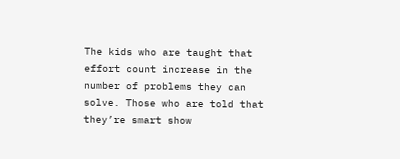The kids who are taught that effort count increase in the number of problems they can solve. Those who are told that they’re smart show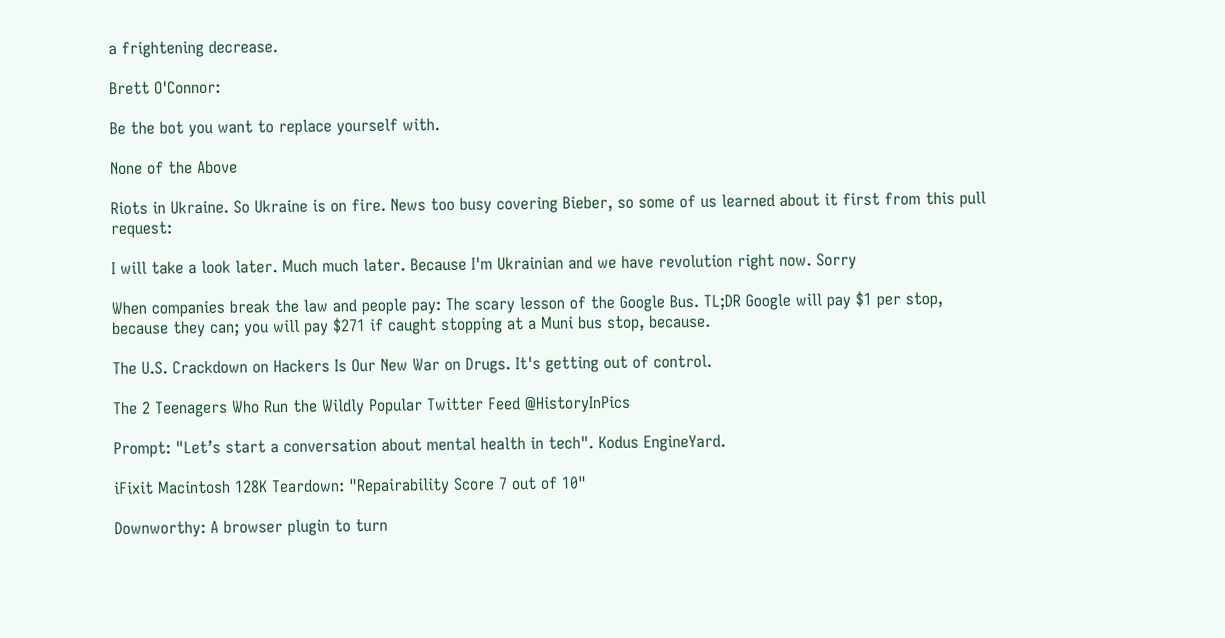a frightening decrease.

Brett O'Connor:

Be the bot you want to replace yourself with.

None of the Above

Riots in Ukraine. So Ukraine is on fire. News too busy covering Bieber, so some of us learned about it first from this pull request:

I will take a look later. Much much later. Because I'm Ukrainian and we have revolution right now. Sorry

When companies break the law and people pay: The scary lesson of the Google Bus. TL;DR Google will pay $1 per stop, because they can; you will pay $271 if caught stopping at a Muni bus stop, because.

The U.S. Crackdown on Hackers Is Our New War on Drugs. It's getting out of control.

The 2 Teenagers Who Run the Wildly Popular Twitter Feed @HistoryInPics

Prompt: "Let’s start a conversation about mental health in tech". Kodus EngineYard.

iFixit Macintosh 128K Teardown: "Repairability Score 7 out of 10"

Downworthy: A browser plugin to turn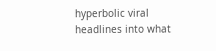hyperbolic viral headlines into what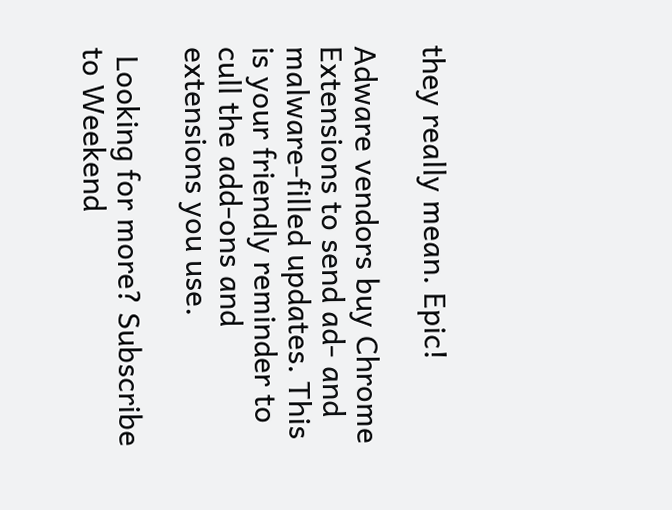they really mean. Epic!

Adware vendors buy Chrome Extensions to send ad- and malware-filled updates. This is your friendly reminder to cull the add-ons and extensions you use.

 Looking for more? Subscribe to Weekend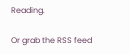Reading.

Or grab the RSS feed